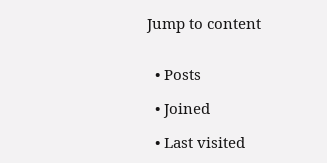Jump to content


  • Posts

  • Joined

  • Last visited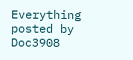Everything posted by Doc3908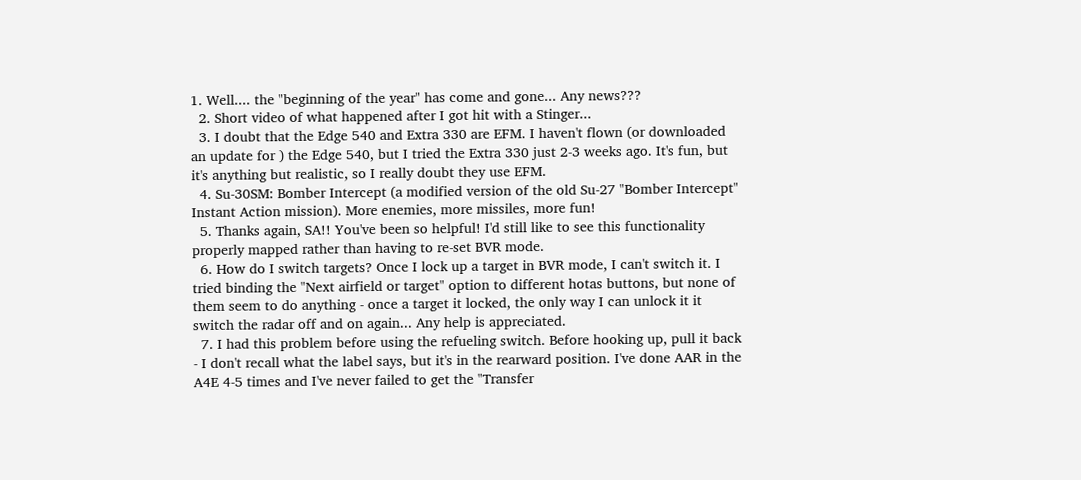1. Well.... the "beginning of the year" has come and gone... Any news???
  2. Short video of what happened after I got hit with a Stinger...
  3. I doubt that the Edge 540 and Extra 330 are EFM. I haven't flown (or downloaded an update for ) the Edge 540, but I tried the Extra 330 just 2-3 weeks ago. It's fun, but it's anything but realistic, so I really doubt they use EFM.
  4. Su-30SM: Bomber Intercept (a modified version of the old Su-27 "Bomber Intercept" Instant Action mission). More enemies, more missiles, more fun!
  5. Thanks again, SA!! You've been so helpful! I'd still like to see this functionality properly mapped rather than having to re-set BVR mode.
  6. How do I switch targets? Once I lock up a target in BVR mode, I can't switch it. I tried binding the "Next airfield or target" option to different hotas buttons, but none of them seem to do anything - once a target it locked, the only way I can unlock it it switch the radar off and on again... Any help is appreciated.
  7. I had this problem before using the refueling switch. Before hooking up, pull it back - I don't recall what the label says, but it's in the rearward position. I've done AAR in the A4E 4-5 times and I've never failed to get the "Transfer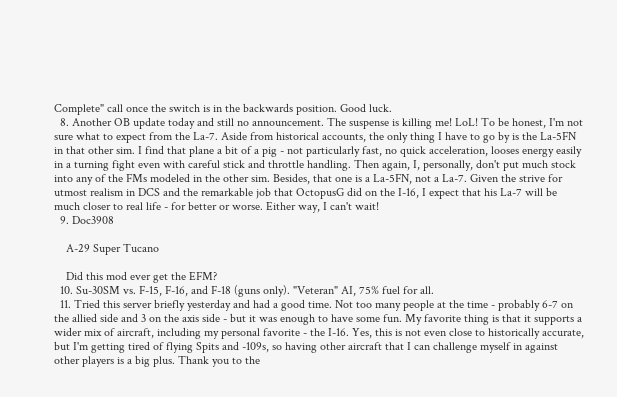Complete" call once the switch is in the backwards position. Good luck.
  8. Another OB update today and still no announcement. The suspense is killing me! LoL! To be honest, I'm not sure what to expect from the La-7. Aside from historical accounts, the only thing I have to go by is the La-5FN in that other sim. I find that plane a bit of a pig - not particularly fast, no quick acceleration, looses energy easily in a turning fight even with careful stick and throttle handling. Then again, I, personally, don't put much stock into any of the FMs modeled in the other sim. Besides, that one is a La-5FN, not a La-7. Given the strive for utmost realism in DCS and the remarkable job that OctopusG did on the I-16, I expect that his La-7 will be much closer to real life - for better or worse. Either way, I can't wait!
  9. Doc3908

    A-29 Super Tucano

    Did this mod ever get the EFM?
  10. Su-30SM vs. F-15, F-16, and F-18 (guns only). "Veteran" AI, 75% fuel for all.
  11. Tried this server briefly yesterday and had a good time. Not too many people at the time - probably 6-7 on the allied side and 3 on the axis side - but it was enough to have some fun. My favorite thing is that it supports a wider mix of aircraft, including my personal favorite - the I-16. Yes, this is not even close to historically accurate, but I'm getting tired of flying Spits and -109s, so having other aircraft that I can challenge myself in against other players is a big plus. Thank you to the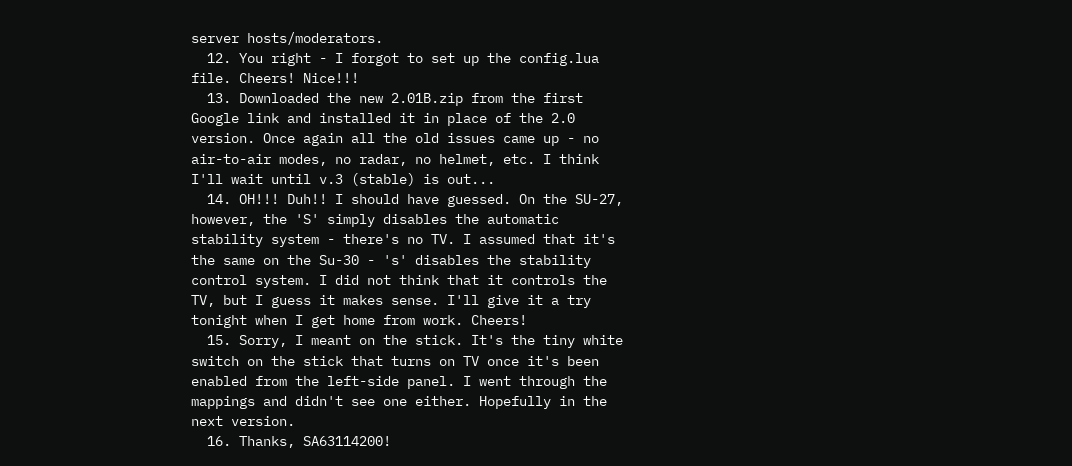server hosts/moderators.
  12. You right - I forgot to set up the config.lua file. Cheers! Nice!!!
  13. Downloaded the new 2.01B.zip from the first Google link and installed it in place of the 2.0 version. Once again all the old issues came up - no air-to-air modes, no radar, no helmet, etc. I think I'll wait until v.3 (stable) is out...
  14. OH!!! Duh!! I should have guessed. On the SU-27, however, the 'S' simply disables the automatic stability system - there's no TV. I assumed that it's the same on the Su-30 - 's' disables the stability control system. I did not think that it controls the TV, but I guess it makes sense. I'll give it a try tonight when I get home from work. Cheers!
  15. Sorry, I meant on the stick. It's the tiny white switch on the stick that turns on TV once it's been enabled from the left-side panel. I went through the mappings and didn't see one either. Hopefully in the next version.
  16. Thanks, SA63114200!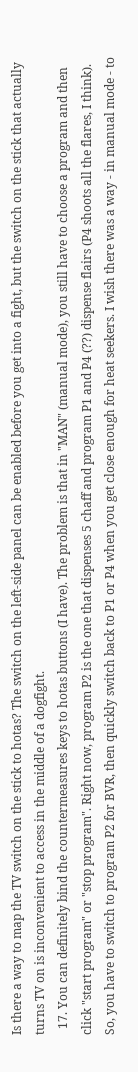Is there a way to map the TV switch on the stick to hotas? The switch on the left-side panel can be enabled before you get into a fight, but the switch on the stick that actually turns TV on is inconvenient to access in the middle of a dogfight.
  17. You can definitely bind the countermeasures keys to hotas buttons (I have). The problem is that in "MAN" (manual mode), you still have to choose a program and then click "start program" or "stop program". Right now, program P2 is the one that dispenses 5 chaff and program P1 and P4 (??) dispense flairs (P4 shoots all the flares, I think). So, you have to switch to program P2 for BVR, then quickly switch back to P1 or P4 when you get close enough for heat seekers. I wish there was a way - in manual mode - to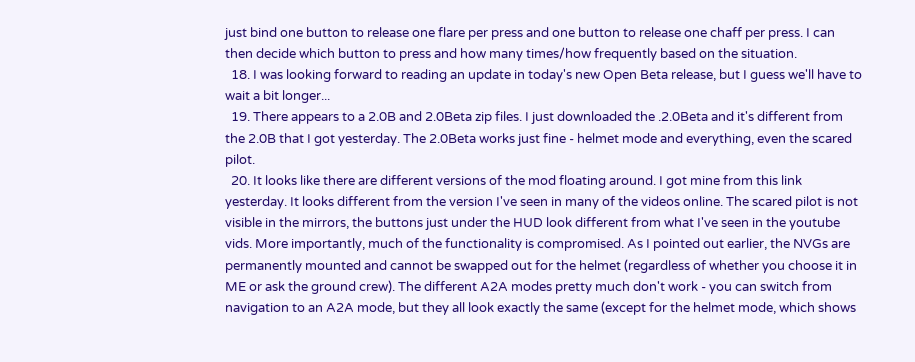just bind one button to release one flare per press and one button to release one chaff per press. I can then decide which button to press and how many times/how frequently based on the situation.
  18. I was looking forward to reading an update in today's new Open Beta release, but I guess we'll have to wait a bit longer...
  19. There appears to a 2.0B and 2.0Beta zip files. I just downloaded the .2.0Beta and it's different from the 2.0B that I got yesterday. The 2.0Beta works just fine - helmet mode and everything, even the scared pilot.
  20. It looks like there are different versions of the mod floating around. I got mine from this link yesterday. It looks different from the version I've seen in many of the videos online. The scared pilot is not visible in the mirrors, the buttons just under the HUD look different from what I've seen in the youtube vids. More importantly, much of the functionality is compromised. As I pointed out earlier, the NVGs are permanently mounted and cannot be swapped out for the helmet (regardless of whether you choose it in ME or ask the ground crew). The different A2A modes pretty much don't work - you can switch from navigation to an A2A mode, but they all look exactly the same (except for the helmet mode, which shows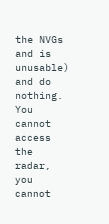the NVGs and is unusable) and do nothing. You cannot access the radar, you cannot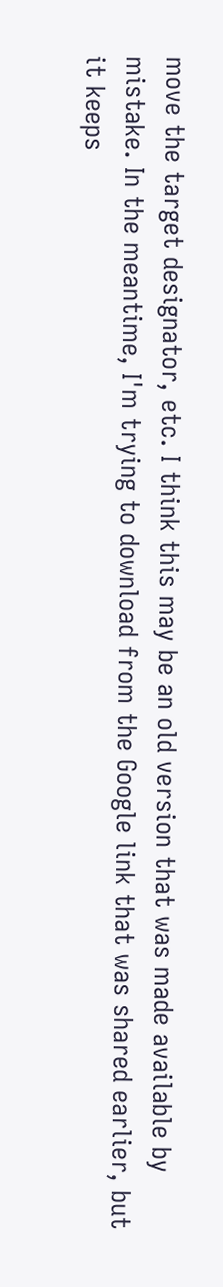move the target designator, etc. I think this may be an old version that was made available by mistake. In the meantime, I'm trying to download from the Google link that was shared earlier, but it keeps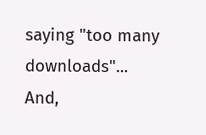saying "too many downloads"... And,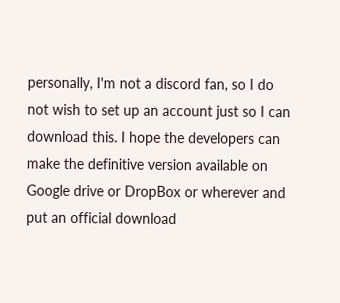personally, I'm not a discord fan, so I do not wish to set up an account just so I can download this. I hope the developers can make the definitive version available on Google drive or DropBox or wherever and put an official download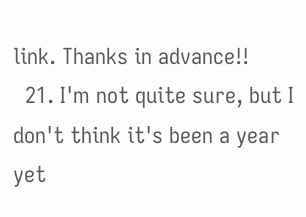link. Thanks in advance!!
  21. I'm not quite sure, but I don't think it's been a year yet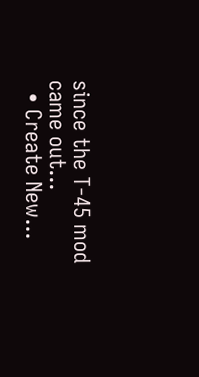since the T-45 mod came out...
  • Create New...